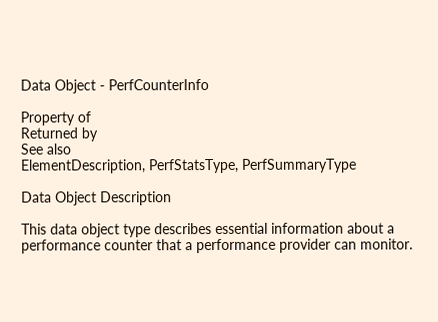Data Object - PerfCounterInfo

Property of
Returned by
See also
ElementDescription, PerfStatsType, PerfSummaryType

Data Object Description

This data object type describes essential information about a performance counter that a performance provider can monitor.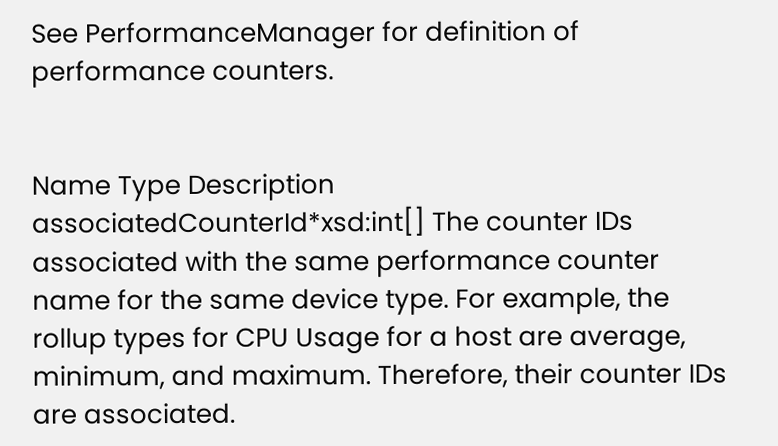See PerformanceManager for definition of performance counters.


Name Type Description
associatedCounterId*xsd:int[] The counter IDs associated with the same performance counter name for the same device type. For example, the rollup types for CPU Usage for a host are average, minimum, and maximum. Therefore, their counter IDs are associated.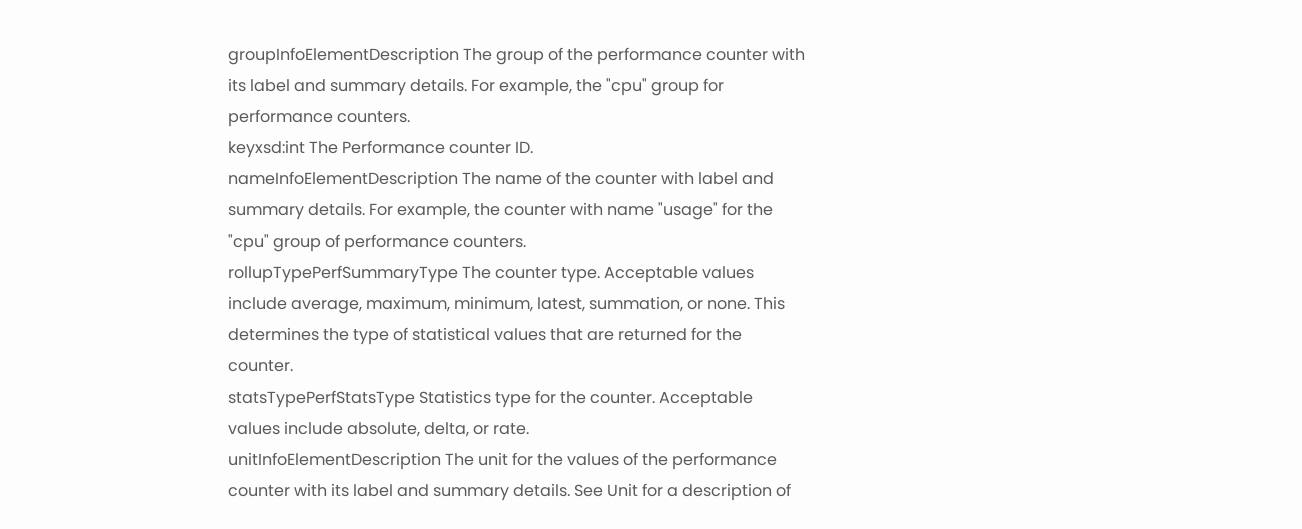groupInfoElementDescription The group of the performance counter with its label and summary details. For example, the "cpu" group for performance counters.
keyxsd:int The Performance counter ID.
nameInfoElementDescription The name of the counter with label and summary details. For example, the counter with name "usage" for the "cpu" group of performance counters.
rollupTypePerfSummaryType The counter type. Acceptable values include average, maximum, minimum, latest, summation, or none. This determines the type of statistical values that are returned for the counter.
statsTypePerfStatsType Statistics type for the counter. Acceptable values include absolute, delta, or rate.
unitInfoElementDescription The unit for the values of the performance counter with its label and summary details. See Unit for a description of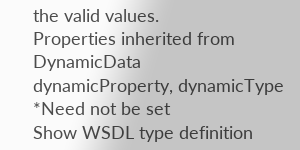the valid values.
Properties inherited from DynamicData
dynamicProperty, dynamicType
*Need not be set
Show WSDL type definition